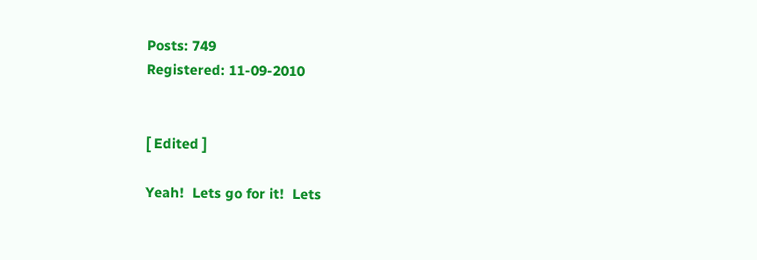Posts: 749
Registered: 11-09-2010


[ Edited ]

Yeah!  Lets go for it!  Lets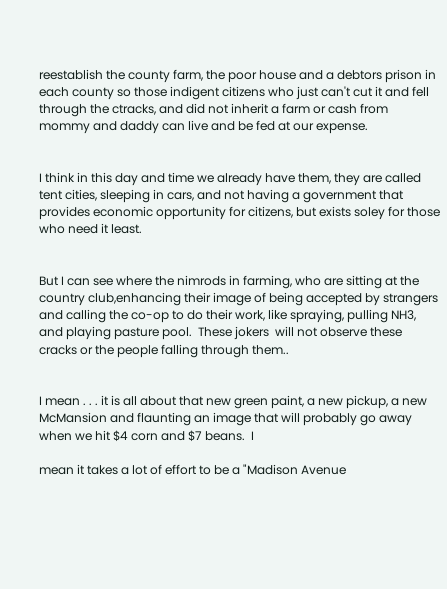reestablish the county farm, the poor house and a debtors prison in each county so those indigent citizens who just can't cut it and fell through the ctracks, and did not inherit a farm or cash from mommy and daddy can live and be fed at our expense.


I think in this day and time we already have them, they are called tent cities, sleeping in cars, and not having a government that provides economic opportunity for citizens, but exists soley for those who need it least.


But I can see where the nimrods in farming, who are sitting at the country club,enhancing their image of being accepted by strangers and calling the co-op to do their work, like spraying, pulling NH3, and playing pasture pool.  These jokers  will not observe these cracks or the people falling through them..


I mean . . . it is all about that new green paint, a new pickup, a new McMansion and flaunting an image that will probably go away when we hit $4 corn and $7 beans.  I

mean it takes a lot of effort to be a "Madison Avenue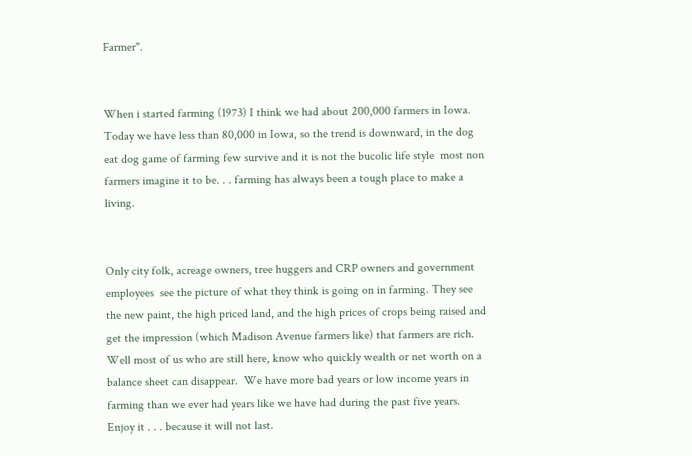Farmer".


When i started farming (1973) I think we had about 200,000 farmers in Iowa.  Today we have less than 80,000 in Iowa, so the trend is downward, in the dog eat dog game of farming few survive and it is not the bucolic life style  most non farmers imagine it to be. . . farming has always been a tough place to make a living.


Only city folk, acreage owners, tree huggers and CRP owners and government employees  see the picture of what they think is going on in farming. They see the new paint, the high priced land, and the high prices of crops being raised and get the impression (which Madison Avenue farmers like) that farmers are rich.  Well most of us who are still here, know who quickly wealth or net worth on a balance sheet can disappear.  We have more bad years or low income years in farming than we ever had years like we have had during the past five years.  Enjoy it . . . because it will not last.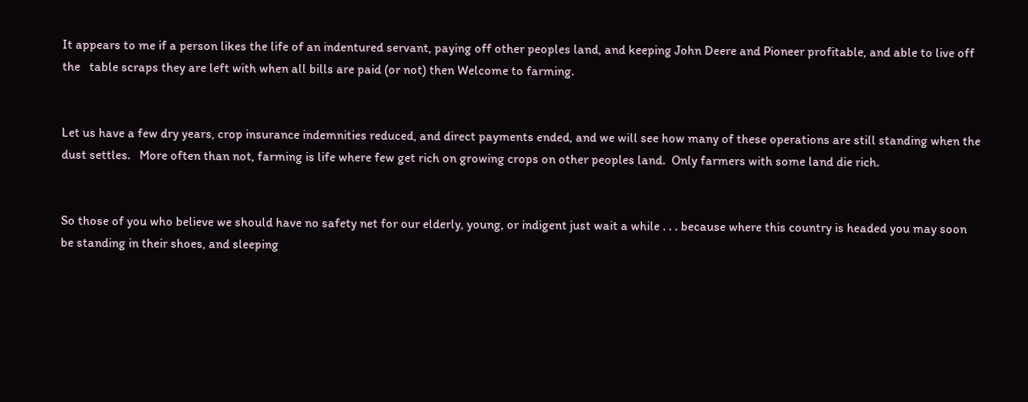It appears to me if a person likes the life of an indentured servant, paying off other peoples land, and keeping John Deere and Pioneer profitable, and able to live off the   table scraps they are left with when all bills are paid (or not) then Welcome to farming.


Let us have a few dry years, crop insurance indemnities reduced, and direct payments ended, and we will see how many of these operations are still standing when the dust settles.   More often than not, farming is life where few get rich on growing crops on other peoples land.  Only farmers with some land die rich.


So those of you who believe we should have no safety net for our elderly, young, or indigent just wait a while . . . because where this country is headed you may soon be standing in their shoes, and sleeping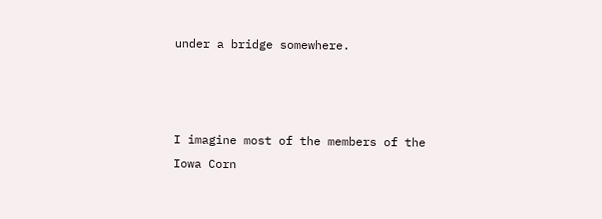under a bridge somewhere.



I imagine most of the members of the Iowa Corn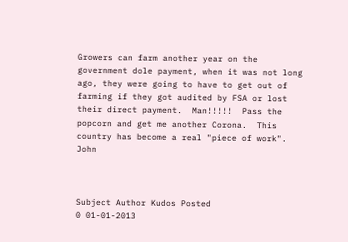Growers can farm another year on the government dole payment, when it was not long ago, they were going to have to get out of farming if they got audited by FSA or lost their direct payment.  Man!!!!!  Pass the popcorn and get me another Corona.  This country has become a real "piece of work".  John



Subject Author Kudos Posted
0 01-01-2013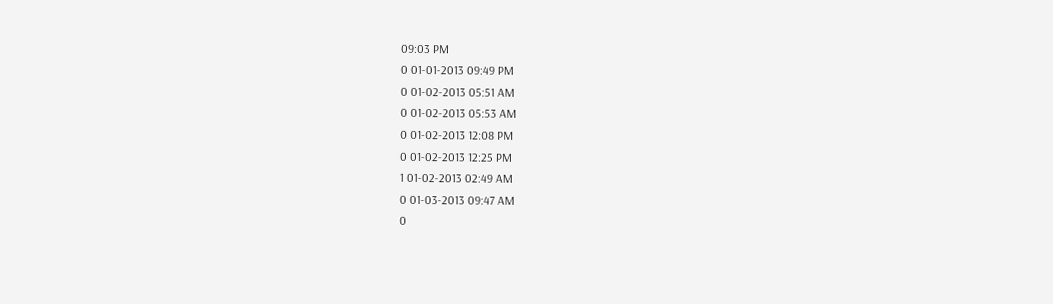09:03 PM
0 01-01-2013 09:49 PM
0 01-02-2013 05:51 AM
0 01-02-2013 05:53 AM
0 01-02-2013 12:08 PM
0 01-02-2013 12:25 PM
1 01-02-2013 02:49 AM
0 01-03-2013 09:47 AM
0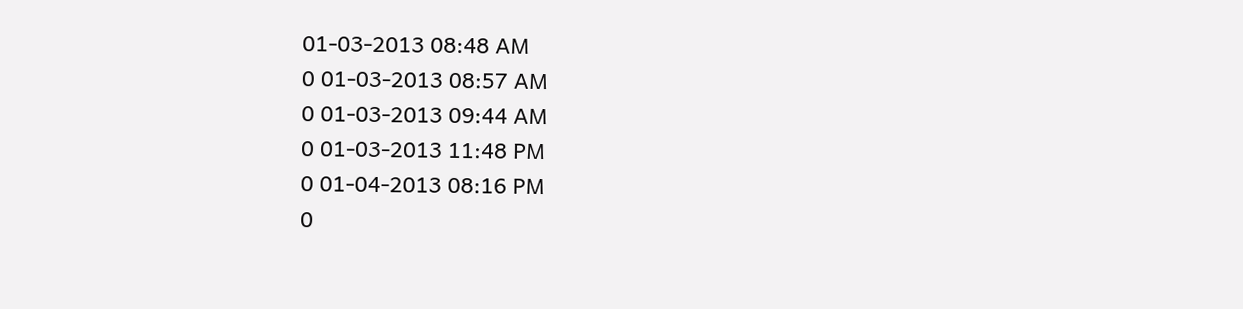01-03-2013 08:48 AM
0 01-03-2013 08:57 AM
0 01-03-2013 09:44 AM
0 01-03-2013 11:48 PM
0 01-04-2013 08:16 PM
0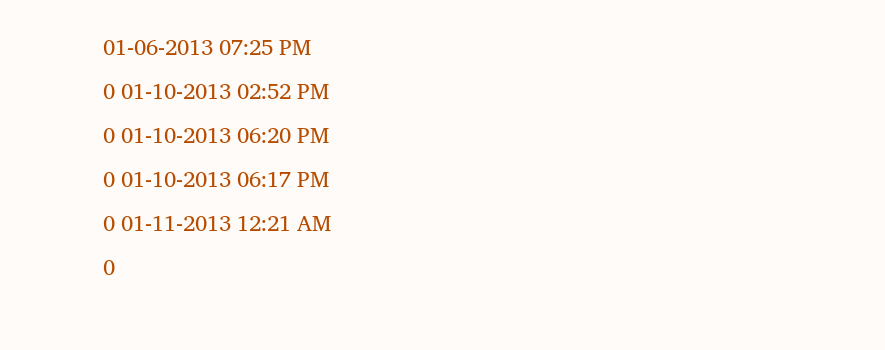01-06-2013 07:25 PM
0 01-10-2013 02:52 PM
0 01-10-2013 06:20 PM
0 01-10-2013 06:17 PM
0 01-11-2013 12:21 AM
0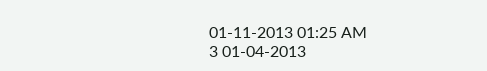01-11-2013 01:25 AM
3 01-04-2013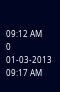09:12 AM
0 01-03-2013 09:17 AM